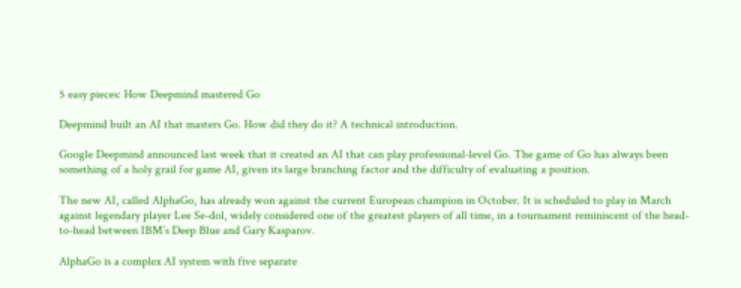5 easy pieces: How Deepmind mastered Go

Deepmind built an AI that masters Go. How did they do it? A technical introduction.

Google Deepmind announced last week that it created an AI that can play professional-level Go. The game of Go has always been something of a holy grail for game AI, given its large branching factor and the difficulty of evaluating a position.

The new AI, called AlphaGo, has already won against the current European champion in October. It is scheduled to play in March against legendary player Lee Se-dol, widely considered one of the greatest players of all time, in a tournament reminiscent of the head-to-head between IBM’s Deep Blue and Gary Kasparov.

AlphaGo is a complex AI system with five separate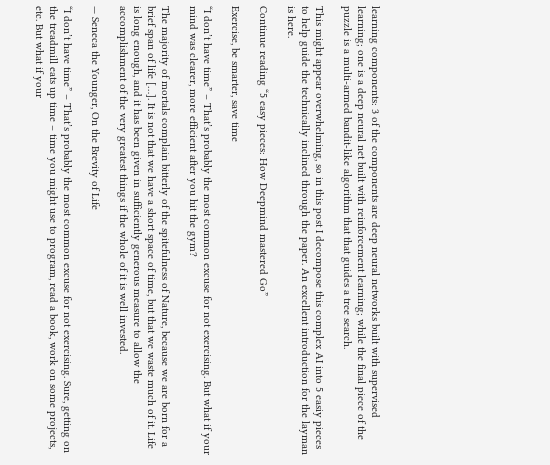learning components: 3 of the components are deep neural networks built with supervised learning; one is a deep neural net built with reinforcement learning; while the final piece of the puzzle is a multi-armed bandit-like algorithm that that guides a tree search.

This might appear overwhelming, so in this post I decompose this complex AI into 5 easiy pieces to help guide the technically inclined through the paper. An excellent introduction for the layman is here.

Continue reading “5 easy pieces: How Deepmind mastered Go”

Exercise, be smarter, save time

“I don’t have time” – That’s probably the most common excuse for not exercising. But what if your mind was clearer, more efficient after you hit the gym?

The majority of mortals complain bitterly of the spitefulness of Nature, because we are born for a brief span of life […]. It is not that we have a short space of time, but that we waste much of it. Life is long enough, and it has been given in sufficiently generous measure to allow the accomplishment of the very greatest things if the whole of it is well invested.

— Seneca the Younger, On the Brevity of Life

“I don’t have time” – That’s probably the most common excuse for not exercising. Sure, getting on the treadmill eats up time – time you might use to program, read a book, work on some projects, etc. But what if your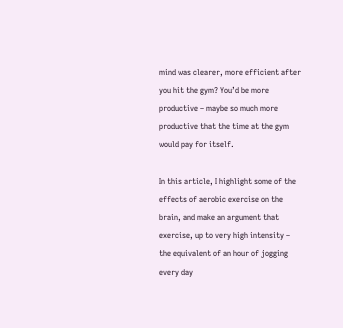mind was clearer, more efficient after you hit the gym? You’d be more productive – maybe so much more productive that the time at the gym would pay for itself.

In this article, I highlight some of the effects of aerobic exercise on the brain, and make an argument that exercise, up to very high intensity – the equivalent of an hour of jogging every day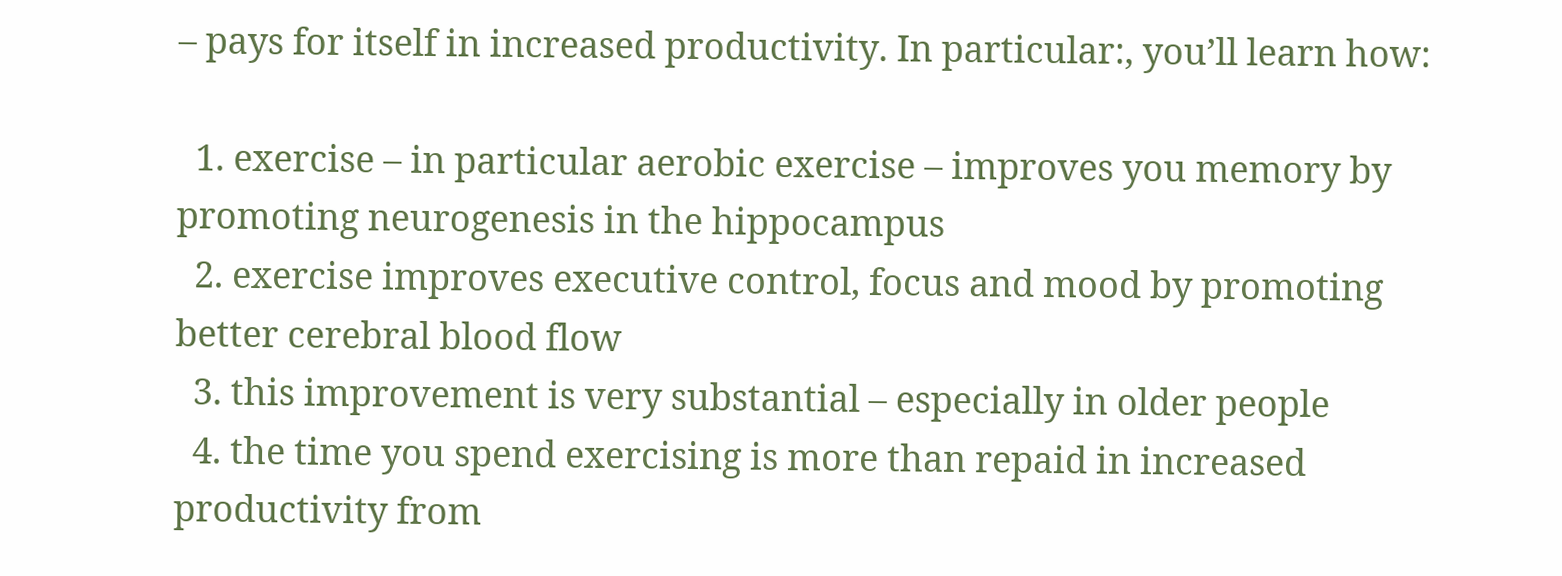– pays for itself in increased productivity. In particular:, you’ll learn how:

  1. exercise – in particular aerobic exercise – improves you memory by promoting neurogenesis in the hippocampus
  2. exercise improves executive control, focus and mood by promoting better cerebral blood flow
  3. this improvement is very substantial – especially in older people
  4. the time you spend exercising is more than repaid in increased productivity from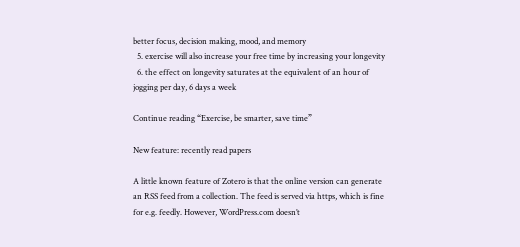better focus, decision making, mood, and memory
  5. exercise will also increase your free time by increasing your longevity
  6. the effect on longevity saturates at the equivalent of an hour of jogging per day, 6 days a week

Continue reading “Exercise, be smarter, save time”

New feature: recently read papers

A little known feature of Zotero is that the online version can generate an RSS feed from a collection. The feed is served via https, which is fine for e.g. feedly. However, WordPress.com doesn’t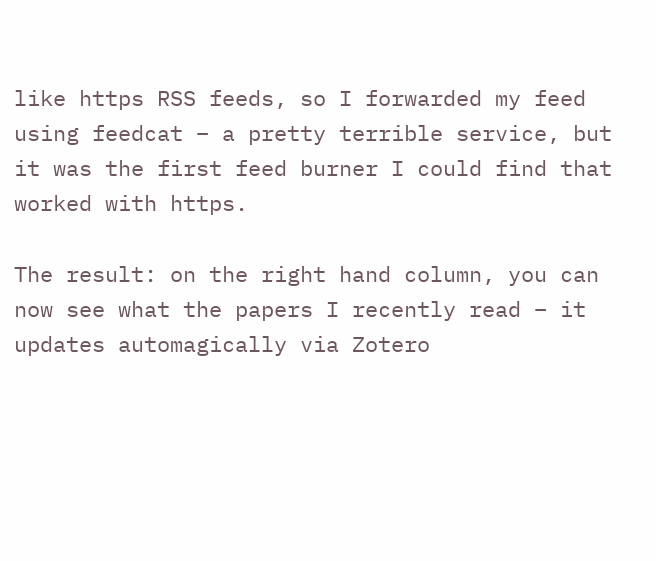like https RSS feeds, so I forwarded my feed using feedcat – a pretty terrible service, but it was the first feed burner I could find that worked with https.

The result: on the right hand column, you can now see what the papers I recently read – it updates automagically via Zotero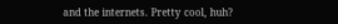and the internets. Pretty cool, huh?